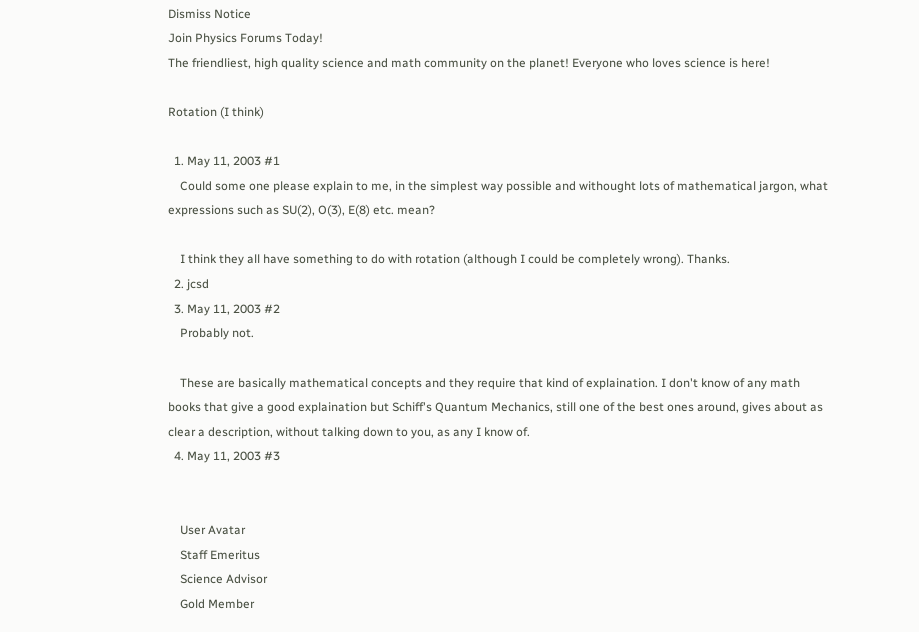Dismiss Notice
Join Physics Forums Today!
The friendliest, high quality science and math community on the planet! Everyone who loves science is here!

Rotation (I think)

  1. May 11, 2003 #1
    Could some one please explain to me, in the simplest way possible and withought lots of mathematical jargon, what expressions such as SU(2), O(3), E(8) etc. mean?

    I think they all have something to do with rotation (although I could be completely wrong). Thanks.
  2. jcsd
  3. May 11, 2003 #2
    Probably not.

    These are basically mathematical concepts and they require that kind of explaination. I don't know of any math books that give a good explaination but Schiff's Quantum Mechanics, still one of the best ones around, gives about as clear a description, without talking down to you, as any I know of.
  4. May 11, 2003 #3


    User Avatar
    Staff Emeritus
    Science Advisor
    Gold Member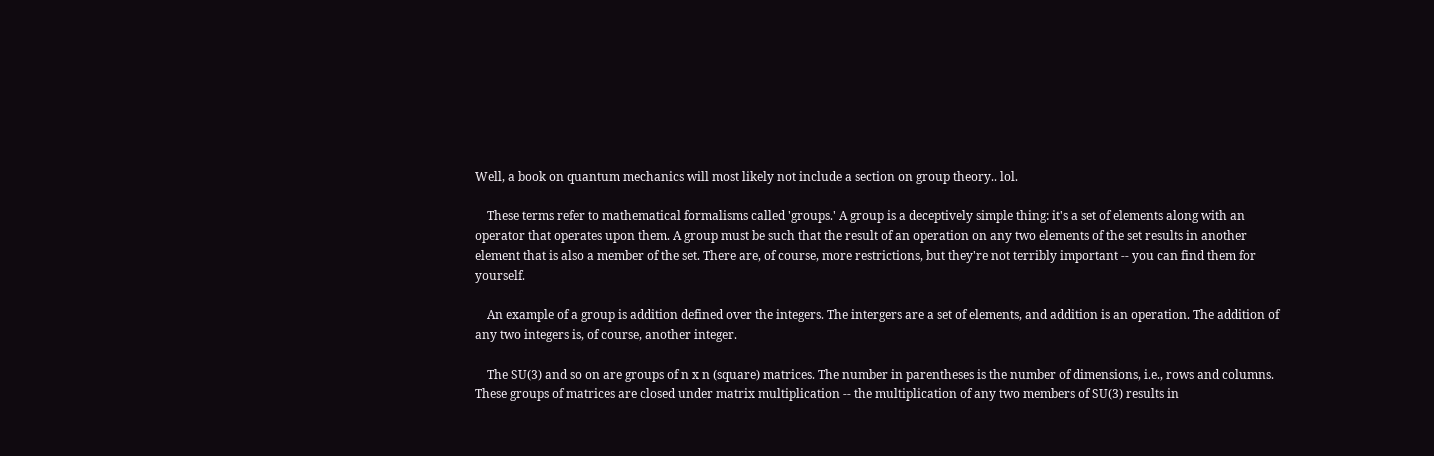Well, a book on quantum mechanics will most likely not include a section on group theory.. lol.

    These terms refer to mathematical formalisms called 'groups.' A group is a deceptively simple thing: it's a set of elements along with an operator that operates upon them. A group must be such that the result of an operation on any two elements of the set results in another element that is also a member of the set. There are, of course, more restrictions, but they're not terribly important -- you can find them for yourself.

    An example of a group is addition defined over the integers. The intergers are a set of elements, and addition is an operation. The addition of any two integers is, of course, another integer.

    The SU(3) and so on are groups of n x n (square) matrices. The number in parentheses is the number of dimensions, i.e., rows and columns. These groups of matrices are closed under matrix multiplication -- the multiplication of any two members of SU(3) results in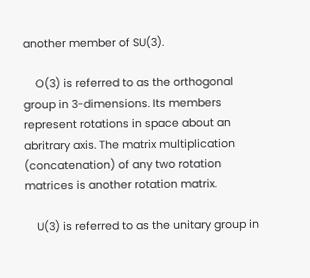another member of SU(3).

    O(3) is referred to as the orthogonal group in 3-dimensions. Its members represent rotations in space about an abritrary axis. The matrix multiplication (concatenation) of any two rotation matrices is another rotation matrix.

    U(3) is referred to as the unitary group in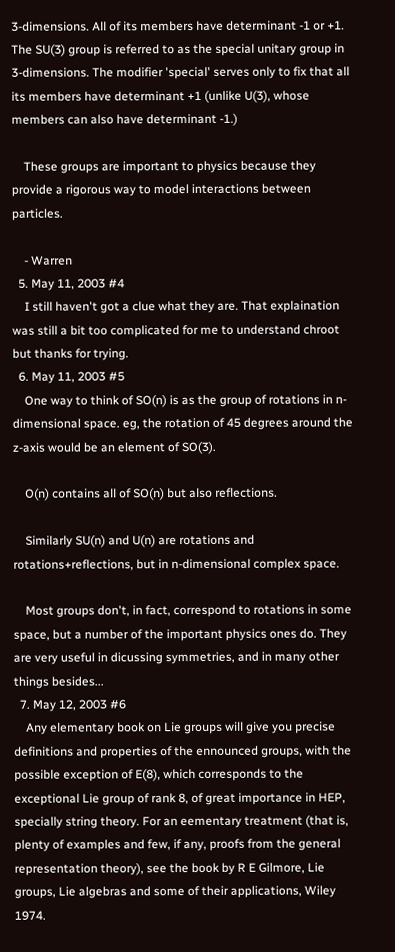3-dimensions. All of its members have determinant -1 or +1. The SU(3) group is referred to as the special unitary group in 3-dimensions. The modifier 'special' serves only to fix that all its members have determinant +1 (unlike U(3), whose members can also have determinant -1.)

    These groups are important to physics because they provide a rigorous way to model interactions between particles.

    - Warren
  5. May 11, 2003 #4
    I still haven't got a clue what they are. That explaination was still a bit too complicated for me to understand chroot but thanks for trying.
  6. May 11, 2003 #5
    One way to think of SO(n) is as the group of rotations in n-dimensional space. eg, the rotation of 45 degrees around the z-axis would be an element of SO(3).

    O(n) contains all of SO(n) but also reflections.

    Similarly SU(n) and U(n) are rotations and rotations+reflections, but in n-dimensional complex space.

    Most groups don't, in fact, correspond to rotations in some space, but a number of the important physics ones do. They are very useful in dicussing symmetries, and in many other things besides...
  7. May 12, 2003 #6
    Any elementary book on Lie groups will give you precise definitions and properties of the ennounced groups, with the possible exception of E(8), which corresponds to the exceptional Lie group of rank 8, of great importance in HEP, specially string theory. For an eementary treatment (that is, plenty of examples and few, if any, proofs from the general representation theory), see the book by R E Gilmore, Lie groups, Lie algebras and some of their applications, Wiley 1974.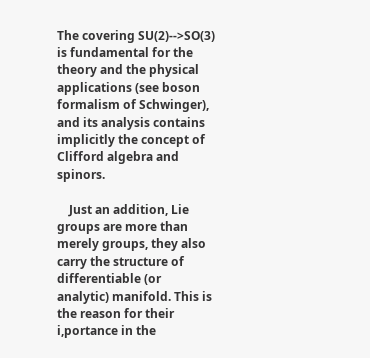The covering SU(2)-->SO(3) is fundamental for the theory and the physical applications (see boson formalism of Schwinger), and its analysis contains implicitly the concept of Clifford algebra and spinors.

    Just an addition, Lie groups are more than merely groups, they also carry the structure of differentiable (or analytic) manifold. This is the reason for their i,portance in the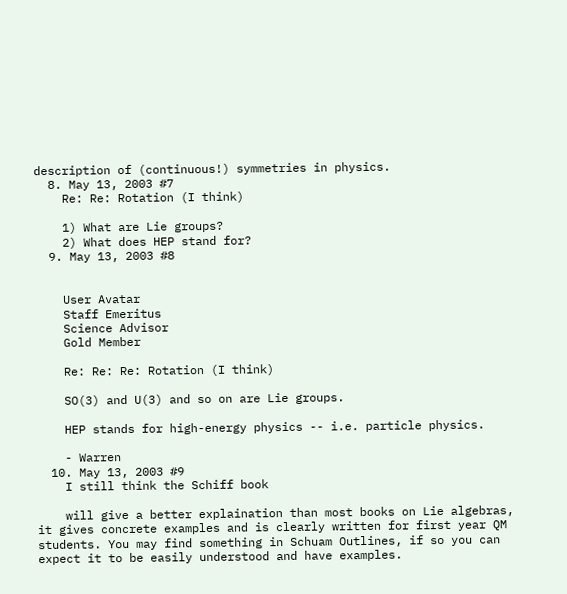description of (continuous!) symmetries in physics.
  8. May 13, 2003 #7
    Re: Re: Rotation (I think)

    1) What are Lie groups?
    2) What does HEP stand for?
  9. May 13, 2003 #8


    User Avatar
    Staff Emeritus
    Science Advisor
    Gold Member

    Re: Re: Re: Rotation (I think)

    SO(3) and U(3) and so on are Lie groups.

    HEP stands for high-energy physics -- i.e. particle physics.

    - Warren
  10. May 13, 2003 #9
    I still think the Schiff book

    will give a better explaination than most books on Lie algebras, it gives concrete examples and is clearly written for first year QM students. You may find something in Schuam Outlines, if so you can expect it to be easily understood and have examples.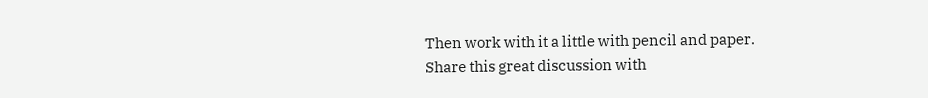Then work with it a little with pencil and paper.
Share this great discussion with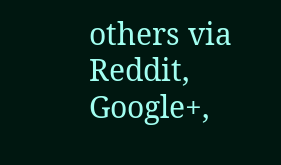others via Reddit, Google+,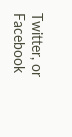Twitter, or Facebook